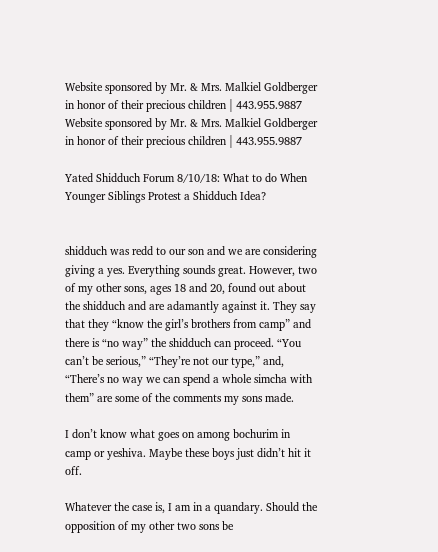Website sponsored by Mr. & Mrs. Malkiel Goldberger in honor of their precious children | 443.955.9887
Website sponsored by Mr. & Mrs. Malkiel Goldberger in honor of their precious children | 443.955.9887

Yated Shidduch Forum 8/10/18: What to do When Younger Siblings Protest a Shidduch Idea?


shidduch was redd to our son and we are considering giving a yes. Everything sounds great. However, two of my other sons, ages 18 and 20, found out about the shidduch and are adamantly against it. They say that they “know the girl’s brothers from camp” and there is “no way” the shidduch can proceed. “You can’t be serious,” “They’re not our type,” and, “There’s no way we can spend a whole simcha with them” are some of the comments my sons made.

I don’t know what goes on among bochurim in camp or yeshiva. Maybe these boys just didn’t hit it off.

Whatever the case is, I am in a quandary. Should the opposition of my other two sons be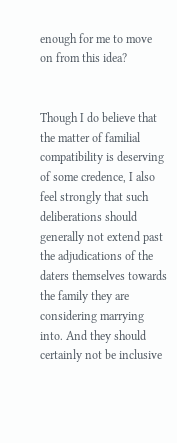enough for me to move on from this idea?


Though I do believe that the matter of familial compatibility is deserving of some credence, I also feel strongly that such deliberations should generally not extend past the adjudications of the daters themselves towards the family they are considering marrying into. And they should certainly not be inclusive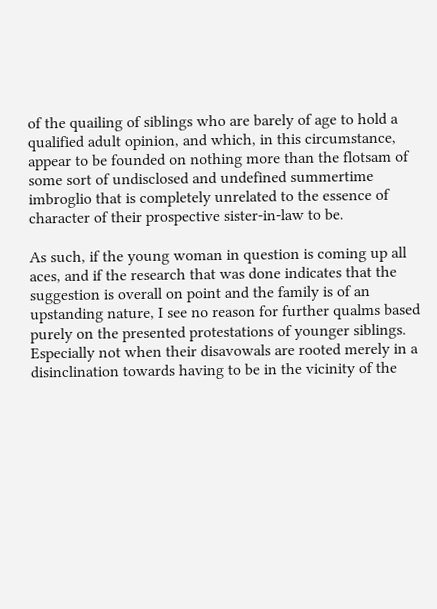of the quailing of siblings who are barely of age to hold a qualified adult opinion, and which, in this circumstance, appear to be founded on nothing more than the flotsam of some sort of undisclosed and undefined summertime imbroglio that is completely unrelated to the essence of character of their prospective sister-in-law to be.

As such, if the young woman in question is coming up all aces, and if the research that was done indicates that the suggestion is overall on point and the family is of an upstanding nature, I see no reason for further qualms based purely on the presented protestations of younger siblings. Especially not when their disavowals are rooted merely in a disinclination towards having to be in the vicinity of the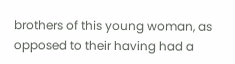brothers of this young woman, as opposed to their having had a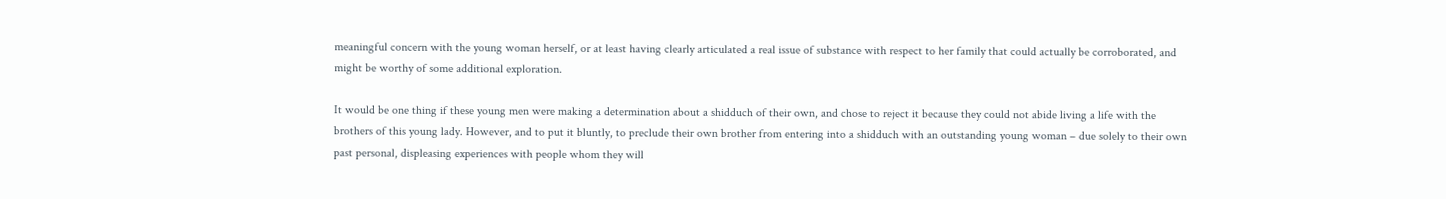meaningful concern with the young woman herself, or at least having clearly articulated a real issue of substance with respect to her family that could actually be corroborated, and might be worthy of some additional exploration.

It would be one thing if these young men were making a determination about a shidduch of their own, and chose to reject it because they could not abide living a life with the brothers of this young lady. However, and to put it bluntly, to preclude their own brother from entering into a shidduch with an outstanding young woman – due solely to their own past personal, displeasing experiences with people whom they will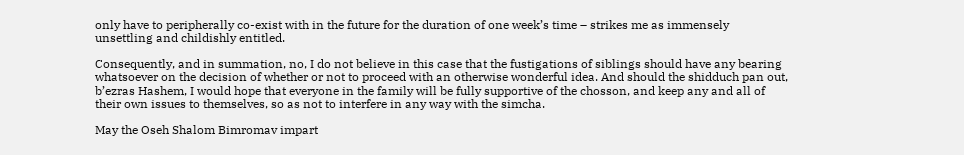only have to peripherally co-exist with in the future for the duration of one week’s time – strikes me as immensely unsettling and childishly entitled.

Consequently, and in summation, no, I do not believe in this case that the fustigations of siblings should have any bearing whatsoever on the decision of whether or not to proceed with an otherwise wonderful idea. And should the shidduch pan out, b’ezras Hashem, I would hope that everyone in the family will be fully supportive of the chosson, and keep any and all of their own issues to themselves, so as not to interfere in any way with the simcha.

May the Oseh Shalom Bimromav impart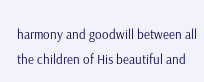harmony and goodwill between all the children of His beautiful and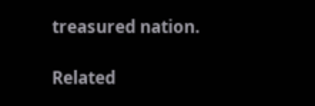treasured nation.

Related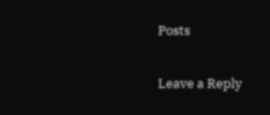Posts

Leave a Reply